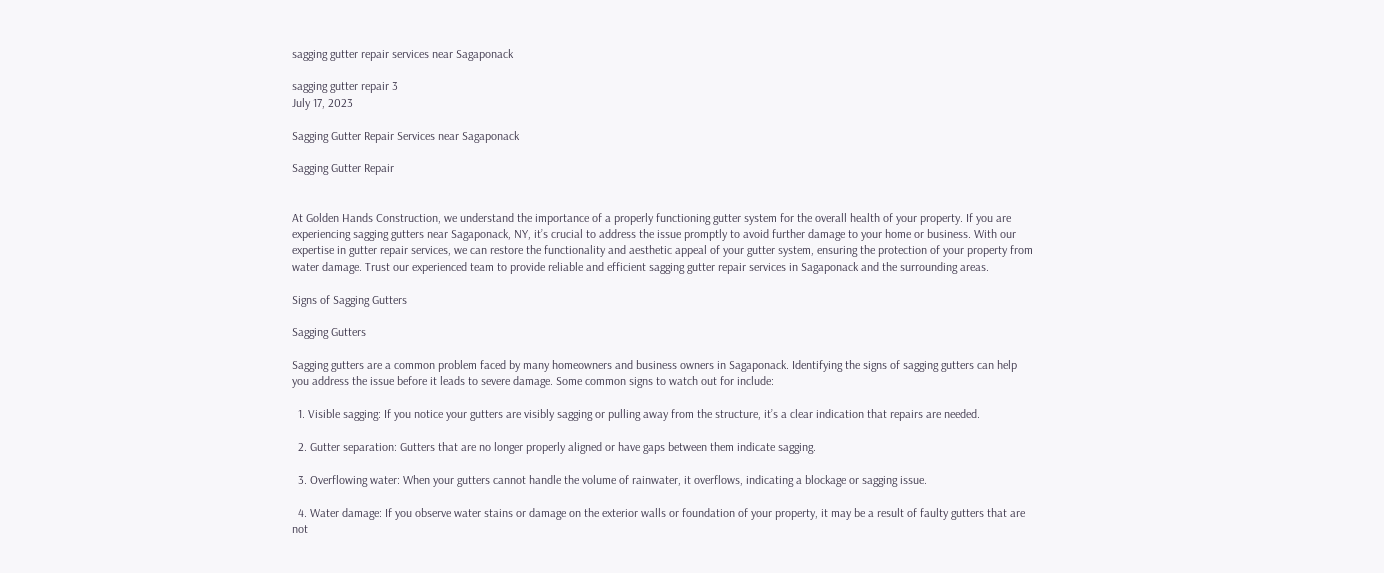sagging gutter repair services near Sagaponack

sagging gutter repair 3
July 17, 2023

Sagging Gutter Repair Services near Sagaponack

Sagging Gutter Repair


At Golden Hands Construction, we understand the importance of a properly functioning gutter system for the overall health of your property. If you are experiencing sagging gutters near Sagaponack, NY, it’s crucial to address the issue promptly to avoid further damage to your home or business. With our expertise in gutter repair services, we can restore the functionality and aesthetic appeal of your gutter system, ensuring the protection of your property from water damage. Trust our experienced team to provide reliable and efficient sagging gutter repair services in Sagaponack and the surrounding areas.

Signs of Sagging Gutters

Sagging Gutters

Sagging gutters are a common problem faced by many homeowners and business owners in Sagaponack. Identifying the signs of sagging gutters can help you address the issue before it leads to severe damage. Some common signs to watch out for include:

  1. Visible sagging: If you notice your gutters are visibly sagging or pulling away from the structure, it’s a clear indication that repairs are needed.

  2. Gutter separation: Gutters that are no longer properly aligned or have gaps between them indicate sagging.

  3. Overflowing water: When your gutters cannot handle the volume of rainwater, it overflows, indicating a blockage or sagging issue.

  4. Water damage: If you observe water stains or damage on the exterior walls or foundation of your property, it may be a result of faulty gutters that are not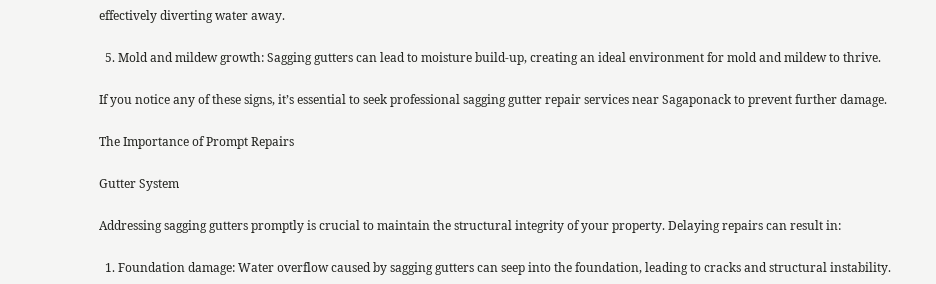effectively diverting water away.

  5. Mold and mildew growth: Sagging gutters can lead to moisture build-up, creating an ideal environment for mold and mildew to thrive.

If you notice any of these signs, it’s essential to seek professional sagging gutter repair services near Sagaponack to prevent further damage.

The Importance of Prompt Repairs

Gutter System

Addressing sagging gutters promptly is crucial to maintain the structural integrity of your property. Delaying repairs can result in:

  1. Foundation damage: Water overflow caused by sagging gutters can seep into the foundation, leading to cracks and structural instability.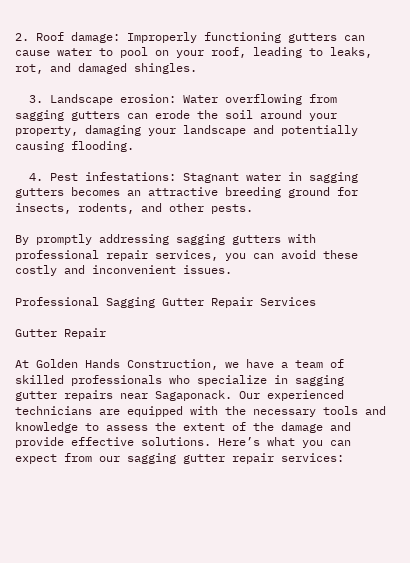2. Roof damage: Improperly functioning gutters can cause water to pool on your roof, leading to leaks, rot, and damaged shingles.

  3. Landscape erosion: Water overflowing from sagging gutters can erode the soil around your property, damaging your landscape and potentially causing flooding.

  4. Pest infestations: Stagnant water in sagging gutters becomes an attractive breeding ground for insects, rodents, and other pests.

By promptly addressing sagging gutters with professional repair services, you can avoid these costly and inconvenient issues.

Professional Sagging Gutter Repair Services

Gutter Repair

At Golden Hands Construction, we have a team of skilled professionals who specialize in sagging gutter repairs near Sagaponack. Our experienced technicians are equipped with the necessary tools and knowledge to assess the extent of the damage and provide effective solutions. Here’s what you can expect from our sagging gutter repair services: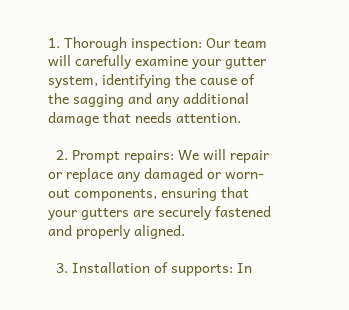1. Thorough inspection: Our team will carefully examine your gutter system, identifying the cause of the sagging and any additional damage that needs attention.

  2. Prompt repairs: We will repair or replace any damaged or worn-out components, ensuring that your gutters are securely fastened and properly aligned.

  3. Installation of supports: In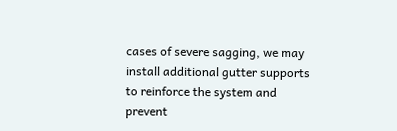cases of severe sagging, we may install additional gutter supports to reinforce the system and prevent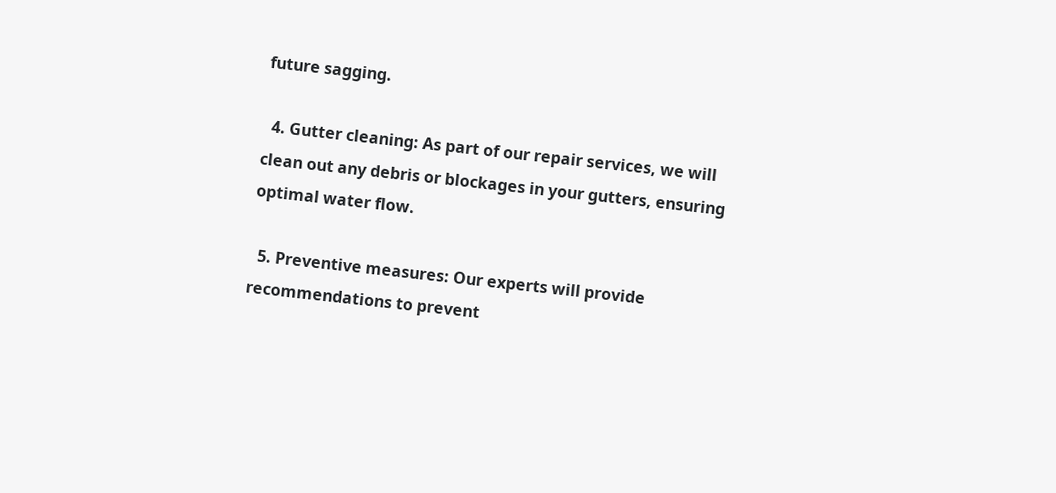future sagging.

  4. Gutter cleaning: As part of our repair services, we will clean out any debris or blockages in your gutters, ensuring optimal water flow.

  5. Preventive measures: Our experts will provide recommendations to prevent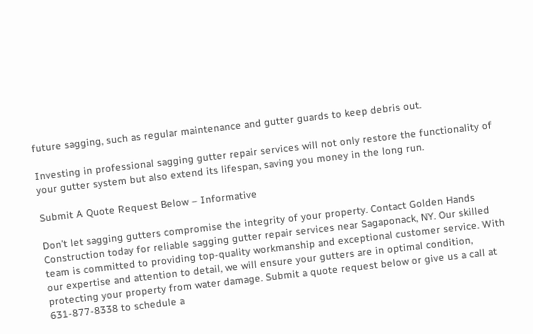future sagging, such as regular maintenance and gutter guards to keep debris out.

Investing in professional sagging gutter repair services will not only restore the functionality of your gutter system but also extend its lifespan, saving you money in the long run.

Submit A Quote Request Below – Informative

Don’t let sagging gutters compromise the integrity of your property. Contact Golden Hands Construction today for reliable sagging gutter repair services near Sagaponack, NY. Our skilled team is committed to providing top-quality workmanship and exceptional customer service. With our expertise and attention to detail, we will ensure your gutters are in optimal condition, protecting your property from water damage. Submit a quote request below or give us a call at 631-877-8338 to schedule a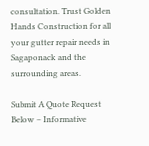consultation. Trust Golden Hands Construction for all your gutter repair needs in Sagaponack and the surrounding areas.

Submit A Quote Request Below – Informative